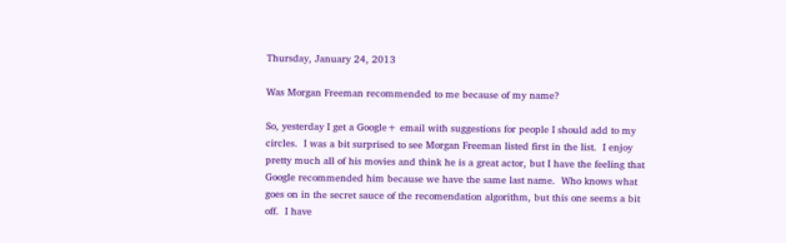Thursday, January 24, 2013

Was Morgan Freeman recommended to me because of my name?

So, yesterday I get a Google+ email with suggestions for people I should add to my circles.  I was a bit surprised to see Morgan Freeman listed first in the list.  I enjoy pretty much all of his movies and think he is a great actor, but I have the feeling that Google recommended him because we have the same last name.  Who knows what goes on in the secret sauce of the recomendation algorithm, but this one seems a bit off.  I have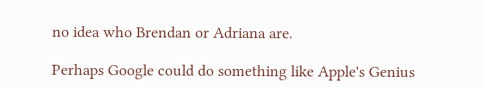no idea who Brendan or Adriana are.

Perhaps Google could do something like Apple's Genius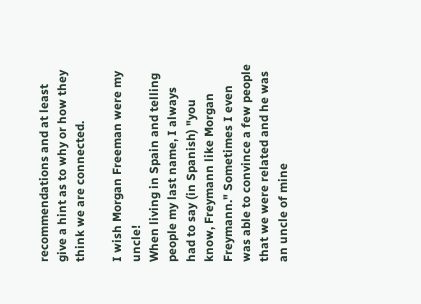recommendations and at least give a hint as to why or how they think we are connected.

I wish Morgan Freeman were my uncle!
When living in Spain and telling people my last name, I always had to say (in Spanish) "you know, Freymann like Morgan Freymann." Sometimes I even was able to convince a few people that we were related and he was an uncle of mine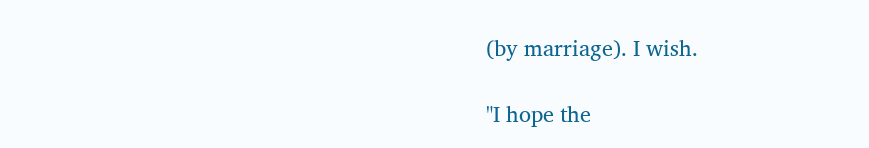(by marriage). I wish.

"I hope the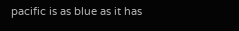pacific is as blue as it has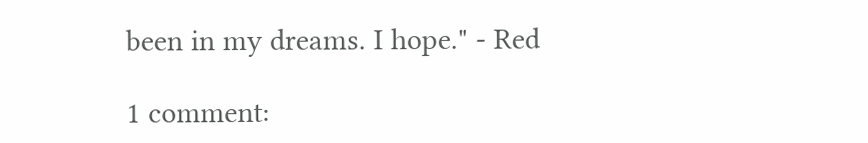been in my dreams. I hope." - Red

1 comment: